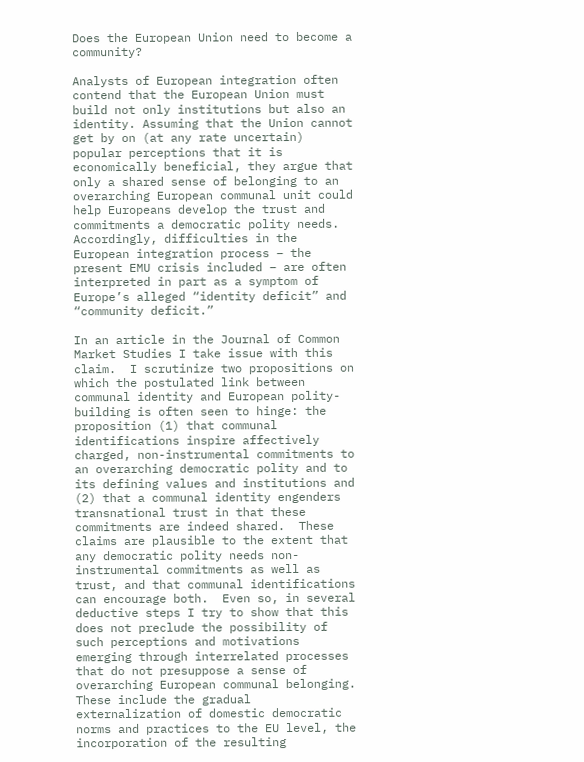Does the European Union need to become a community?

Analysts of European integration often contend that the European Union must build not only institutions but also an identity. Assuming that the Union cannot get by on (at any rate uncertain) popular perceptions that it is economically beneficial, they argue that only a shared sense of belonging to an overarching European communal unit could help Europeans develop the trust and commitments a democratic polity needs.   Accordingly, difficulties in the European integration process – the present EMU crisis included – are often interpreted in part as a symptom of Europe’s alleged “identity deficit” and “community deficit.”

In an article in the Journal of Common Market Studies I take issue with this claim.  I scrutinize two propositions on which the postulated link between communal identity and European polity-building is often seen to hinge: the proposition (1) that communal identifications inspire affectively charged, non-instrumental commitments to an overarching democratic polity and to its defining values and institutions and (2) that a communal identity engenders transnational trust in that these commitments are indeed shared.  These claims are plausible to the extent that any democratic polity needs non-instrumental commitments as well as trust, and that communal identifications can encourage both.  Even so, in several deductive steps I try to show that this does not preclude the possibility of such perceptions and motivations emerging through interrelated processes that do not presuppose a sense of overarching European communal belonging. These include the gradual externalization of domestic democratic norms and practices to the EU level, the incorporation of the resulting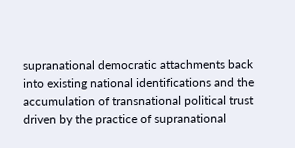supranational democratic attachments back into existing national identifications and the accumulation of transnational political trust driven by the practice of supranational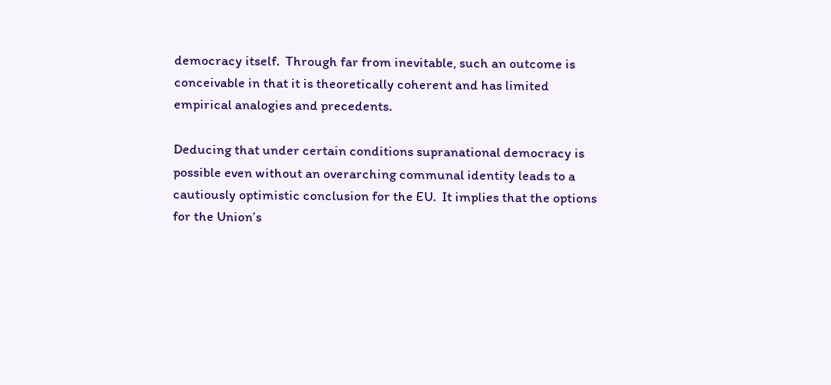democracy itself.  Through far from inevitable, such an outcome is conceivable in that it is theoretically coherent and has limited empirical analogies and precedents.

Deducing that under certain conditions supranational democracy is possible even without an overarching communal identity leads to a cautiously optimistic conclusion for the EU.  It implies that the options for the Union’s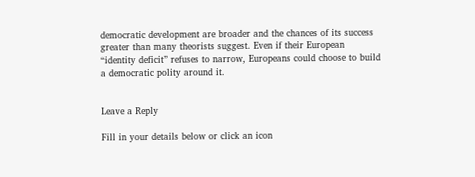democratic development are broader and the chances of its success greater than many theorists suggest. Even if their European “identity deficit” refuses to narrow, Europeans could choose to build a democratic polity around it.


Leave a Reply

Fill in your details below or click an icon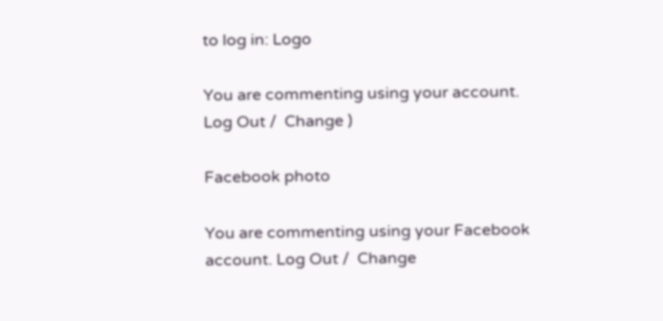to log in: Logo

You are commenting using your account. Log Out /  Change )

Facebook photo

You are commenting using your Facebook account. Log Out /  Change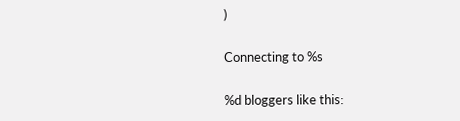)

Connecting to %s

%d bloggers like this: